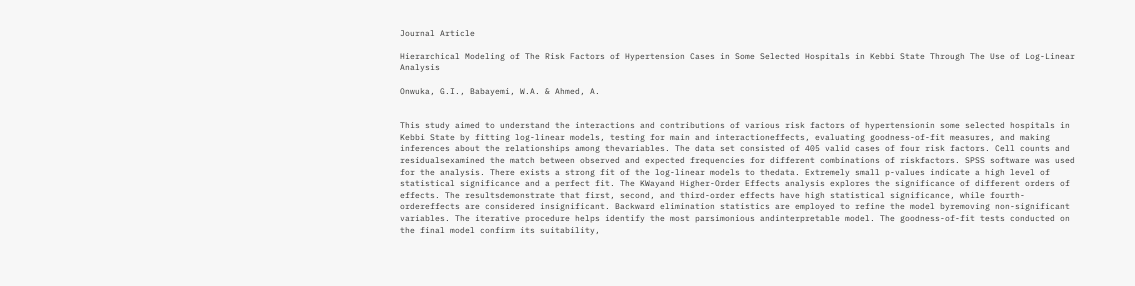Journal Article

Hierarchical Modeling of The Risk Factors of Hypertension Cases in Some Selected Hospitals in Kebbi State Through The Use of Log-Linear Analysis

Onwuka, G.I., Babayemi, W.A. & Ahmed, A.


This study aimed to understand the interactions and contributions of various risk factors of hypertensionin some selected hospitals in Kebbi State by fitting log-linear models, testing for main and interactioneffects, evaluating goodness-of-fit measures, and making inferences about the relationships among thevariables. The data set consisted of 405 valid cases of four risk factors. Cell counts and residualsexamined the match between observed and expected frequencies for different combinations of riskfactors. SPSS software was used for the analysis. There exists a strong fit of the log-linear models to thedata. Extremely small p-values indicate a high level of statistical significance and a perfect fit. The KWayand Higher-Order Effects analysis explores the significance of different orders of effects. The resultsdemonstrate that first, second, and third-order effects have high statistical significance, while fourth-ordereffects are considered insignificant. Backward elimination statistics are employed to refine the model byremoving non-significant variables. The iterative procedure helps identify the most parsimonious andinterpretable model. The goodness-of-fit tests conducted on the final model confirm its suitability,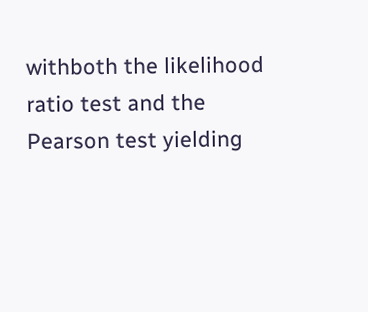withboth the likelihood ratio test and the Pearson test yielding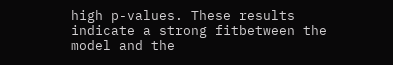high p-values. These results indicate a strong fitbetween the model and the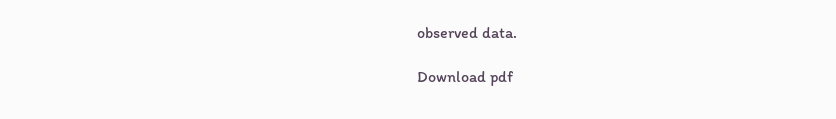observed data.

Download pdf